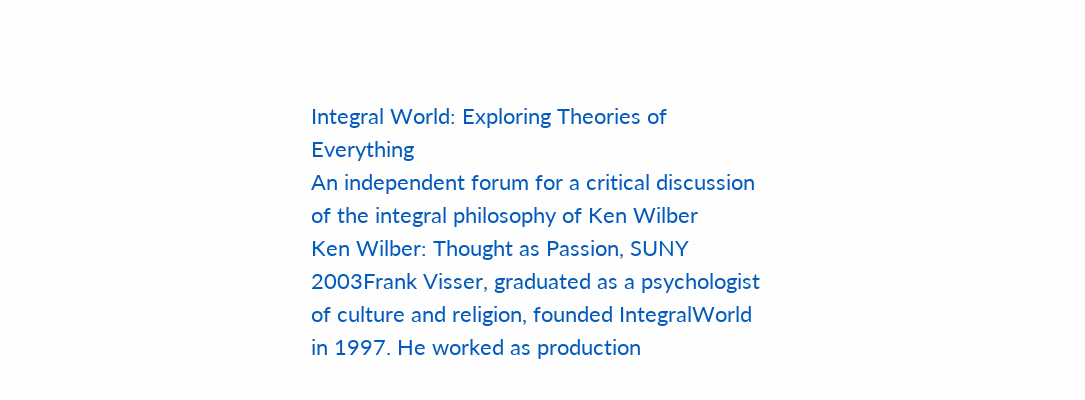Integral World: Exploring Theories of Everything
An independent forum for a critical discussion of the integral philosophy of Ken Wilber
Ken Wilber: Thought as Passion, SUNY 2003Frank Visser, graduated as a psychologist of culture and religion, founded IntegralWorld in 1997. He worked as production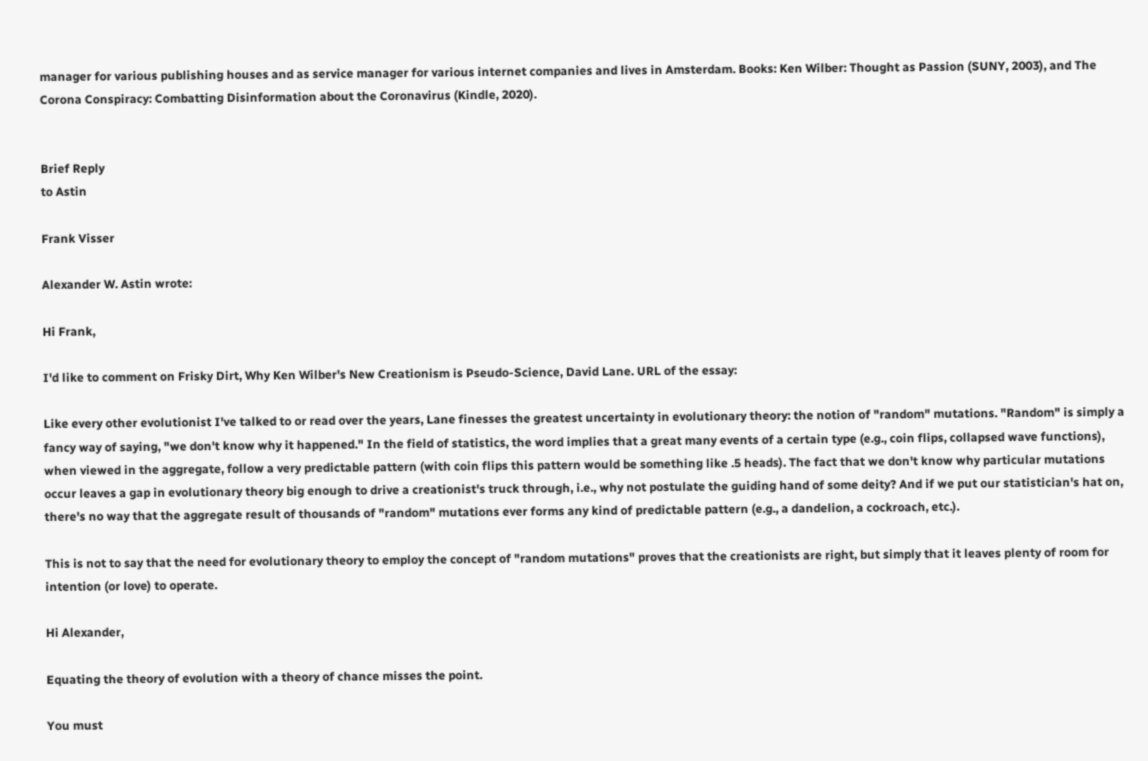manager for various publishing houses and as service manager for various internet companies and lives in Amsterdam. Books: Ken Wilber: Thought as Passion (SUNY, 2003), and The Corona Conspiracy: Combatting Disinformation about the Coronavirus (Kindle, 2020).


Brief Reply
to Astin

Frank Visser

Alexander W. Astin wrote:

Hi Frank,

I'd like to comment on Frisky Dirt, Why Ken Wilber's New Creationism is Pseudo-Science, David Lane. URL of the essay:

Like every other evolutionist I've talked to or read over the years, Lane finesses the greatest uncertainty in evolutionary theory: the notion of "random" mutations. "Random" is simply a fancy way of saying, "we don't know why it happened." In the field of statistics, the word implies that a great many events of a certain type (e.g., coin flips, collapsed wave functions), when viewed in the aggregate, follow a very predictable pattern (with coin flips this pattern would be something like .5 heads). The fact that we don't know why particular mutations occur leaves a gap in evolutionary theory big enough to drive a creationist's truck through, i.e., why not postulate the guiding hand of some deity? And if we put our statistician's hat on, there's no way that the aggregate result of thousands of "random" mutations ever forms any kind of predictable pattern (e.g., a dandelion, a cockroach, etc.).

This is not to say that the need for evolutionary theory to employ the concept of "random mutations" proves that the creationists are right, but simply that it leaves plenty of room for intention (or love) to operate.

Hi Alexander,

Equating the theory of evolution with a theory of chance misses the point.

You must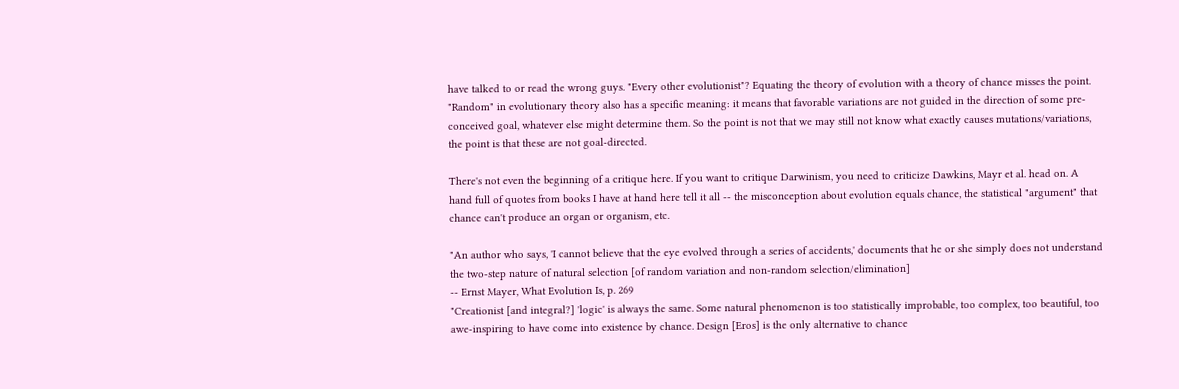have talked to or read the wrong guys. "Every other evolutionist"? Equating the theory of evolution with a theory of chance misses the point. "Random" in evolutionary theory also has a specific meaning: it means that favorable variations are not guided in the direction of some pre-conceived goal, whatever else might determine them. So the point is not that we may still not know what exactly causes mutations/variations, the point is that these are not goal-directed.

There's not even the beginning of a critique here. If you want to critique Darwinism, you need to criticize Dawkins, Mayr et al. head on. A hand full of quotes from books I have at hand here tell it all -- the misconception about evolution equals chance, the statistical "argument" that chance can't produce an organ or organism, etc.

"An author who says, 'I cannot believe that the eye evolved through a series of accidents,' documents that he or she simply does not understand the two-step nature of natural selection [of random variation and non-random selection/elimination]
-- Ernst Mayer, What Evolution Is, p. 269
"Creationist [and integral?] 'logic' is always the same. Some natural phenomenon is too statistically improbable, too complex, too beautiful, too awe-inspiring to have come into existence by chance. Design [Eros] is the only alternative to chance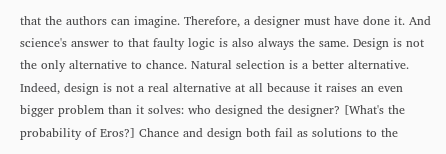that the authors can imagine. Therefore, a designer must have done it. And science's answer to that faulty logic is also always the same. Design is not the only alternative to chance. Natural selection is a better alternative. Indeed, design is not a real alternative at all because it raises an even bigger problem than it solves: who designed the designer? [What's the probability of Eros?] Chance and design both fail as solutions to the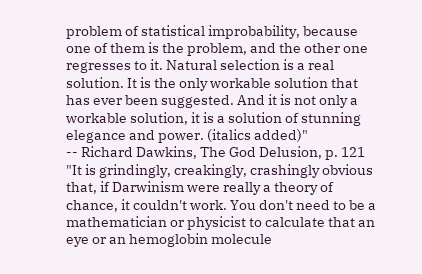problem of statistical improbability, because one of them is the problem, and the other one regresses to it. Natural selection is a real solution. It is the only workable solution that has ever been suggested. And it is not only a workable solution, it is a solution of stunning elegance and power. (italics added)"
-- Richard Dawkins, The God Delusion, p. 121
"It is grindingly, creakingly, crashingly obvious that, if Darwinism were really a theory of chance, it couldn't work. You don't need to be a mathematician or physicist to calculate that an eye or an hemoglobin molecule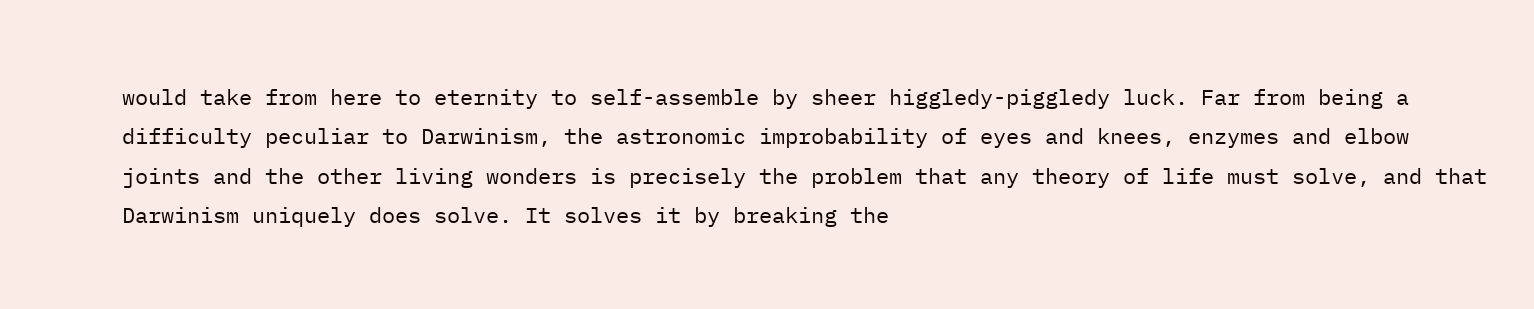would take from here to eternity to self-assemble by sheer higgledy-piggledy luck. Far from being a difficulty peculiar to Darwinism, the astronomic improbability of eyes and knees, enzymes and elbow joints and the other living wonders is precisely the problem that any theory of life must solve, and that Darwinism uniquely does solve. It solves it by breaking the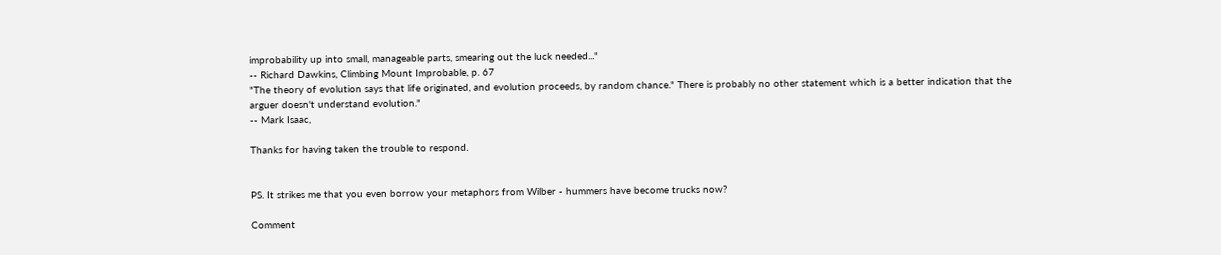improbability up into small, manageable parts, smearing out the luck needed..."
-- Richard Dawkins, Climbing Mount Improbable, p. 67
"The theory of evolution says that life originated, and evolution proceeds, by random chance." There is probably no other statement which is a better indication that the arguer doesn't understand evolution."
-- Mark Isaac,

Thanks for having taken the trouble to respond.


PS. It strikes me that you even borrow your metaphors from Wilber - hummers have become trucks now?

Comment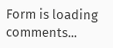Form is loading comments...